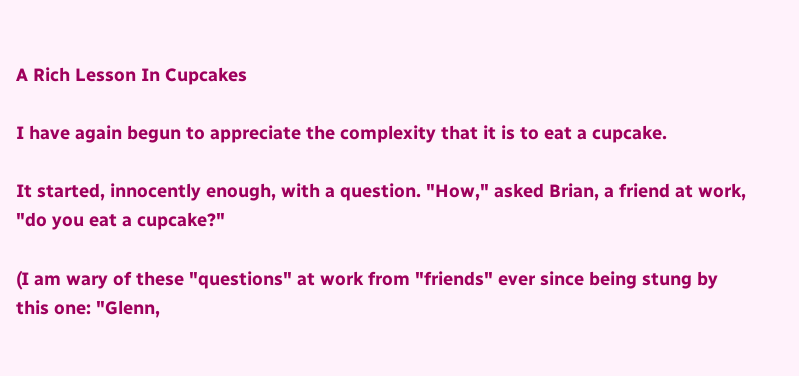A Rich Lesson In Cupcakes

I have again begun to appreciate the complexity that it is to eat a cupcake.

It started, innocently enough, with a question. "How," asked Brian, a friend at work, "do you eat a cupcake?"

(I am wary of these "questions" at work from "friends" ever since being stung by this one: "Glenn,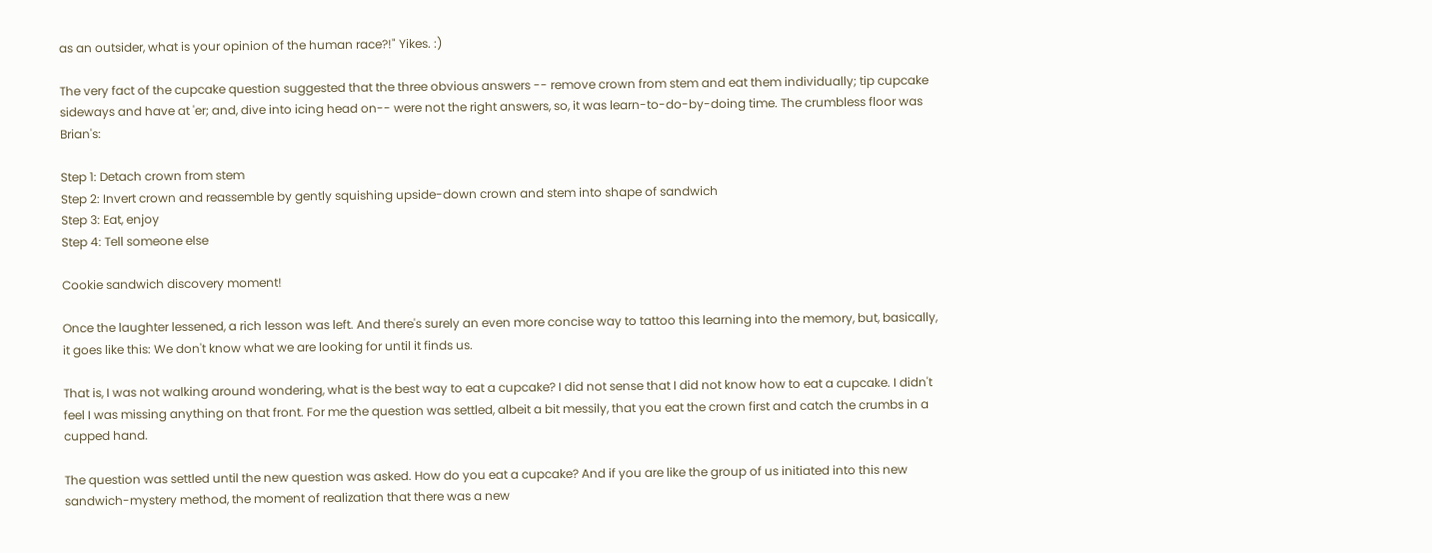as an outsider, what is your opinion of the human race?!" Yikes. :)

The very fact of the cupcake question suggested that the three obvious answers -- remove crown from stem and eat them individually; tip cupcake sideways and have at 'er; and, dive into icing head on-- were not the right answers, so, it was learn-to-do-by-doing time. The crumbless floor was Brian's:

Step 1: Detach crown from stem
Step 2: Invert crown and reassemble by gently squishing upside-down crown and stem into shape of sandwich
Step 3: Eat, enjoy
Step 4: Tell someone else

Cookie sandwich discovery moment!

Once the laughter lessened, a rich lesson was left. And there's surely an even more concise way to tattoo this learning into the memory, but, basically, it goes like this: We don't know what we are looking for until it finds us.

That is, I was not walking around wondering, what is the best way to eat a cupcake? I did not sense that I did not know how to eat a cupcake. I didn't feel I was missing anything on that front. For me the question was settled, albeit a bit messily, that you eat the crown first and catch the crumbs in a cupped hand.

The question was settled until the new question was asked. How do you eat a cupcake? And if you are like the group of us initiated into this new sandwich-mystery method, the moment of realization that there was a new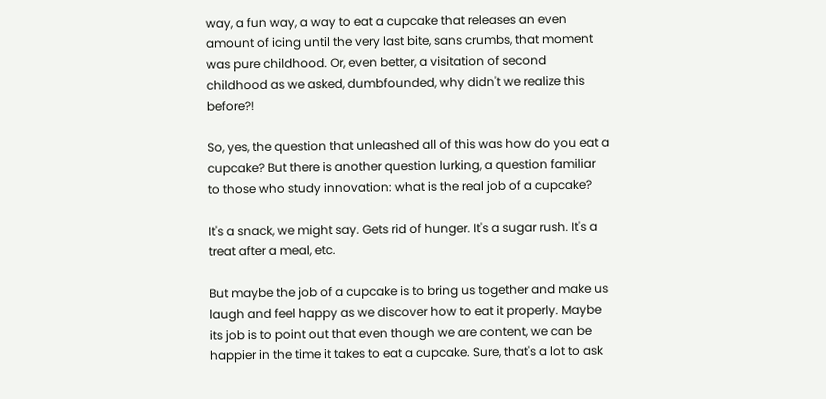way, a fun way, a way to eat a cupcake that releases an even amount of icing until the very last bite, sans crumbs, that moment was pure childhood. Or, even better, a visitation of second childhood as we asked, dumbfounded, why didn't we realize this before?!

So, yes, the question that unleashed all of this was how do you eat a cupcake? But there is another question lurking, a question familiar to those who study innovation: what is the real job of a cupcake?

It's a snack, we might say. Gets rid of hunger. It's a sugar rush. It's a treat after a meal, etc.

But maybe the job of a cupcake is to bring us together and make us laugh and feel happy as we discover how to eat it properly. Maybe its job is to point out that even though we are content, we can be happier in the time it takes to eat a cupcake. Sure, that's a lot to ask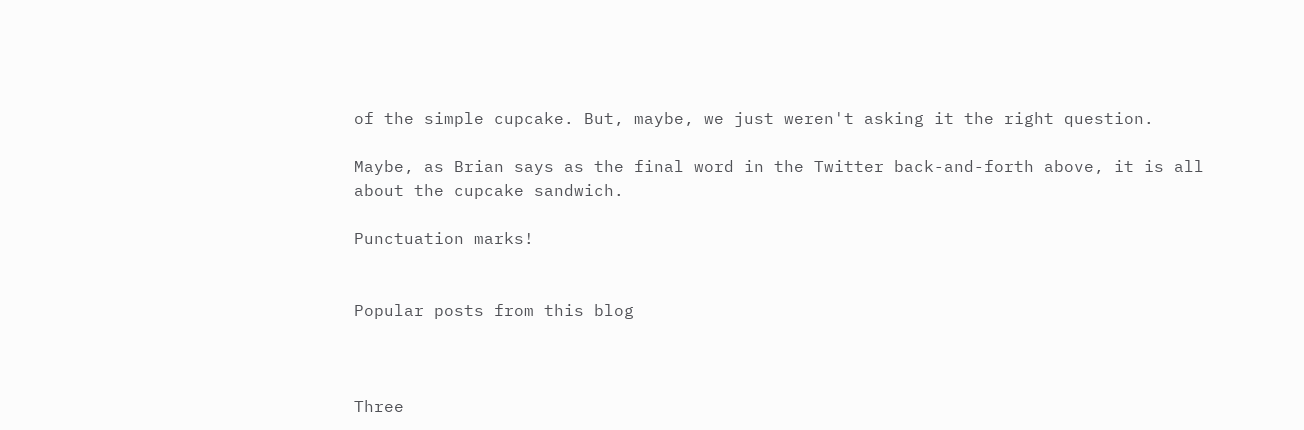of the simple cupcake. But, maybe, we just weren't asking it the right question.

Maybe, as Brian says as the final word in the Twitter back-and-forth above, it is all about the cupcake sandwich.

Punctuation marks!


Popular posts from this blog



Three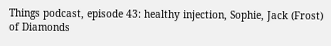Things podcast, episode 43: healthy injection, Sophie, Jack (Frost) of Diamonds